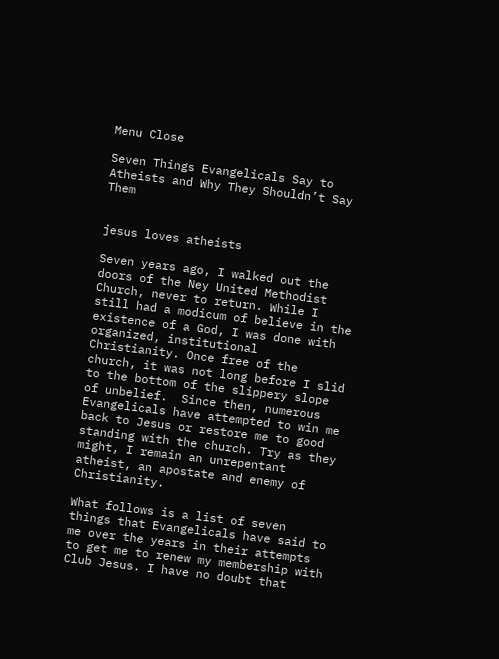Menu Close

Seven Things Evangelicals Say to Atheists and Why They Shouldn’t Say Them


jesus loves atheists

Seven years ago, I walked out the doors of the Ney United Methodist Church, never to return. While I still had a modicum of believe in the existence of a God, I was done with organized, institutional Christianity. Once free of the church, it was not long before I slid to the bottom of the slippery slope of unbelief.  Since then, numerous Evangelicals have attempted to win me back to Jesus or restore me to good standing with the church. Try as they might, I remain an unrepentant atheist, an apostate and enemy of Christianity.

What follows is a list of seven things that Evangelicals have said to me over the years in their attempts to get me to renew my membership with Club Jesus. I have no doubt that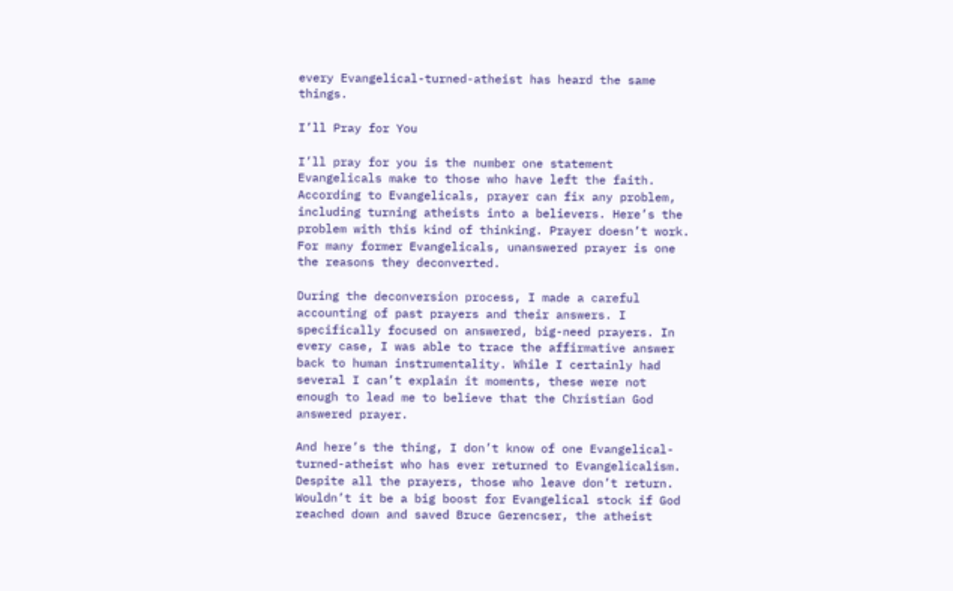every Evangelical-turned-atheist has heard the same things.

I’ll Pray for You

I’ll pray for you is the number one statement Evangelicals make to those who have left the faith. According to Evangelicals, prayer can fix any problem, including turning atheists into a believers. Here’s the problem with this kind of thinking. Prayer doesn’t work. For many former Evangelicals, unanswered prayer is one the reasons they deconverted.

During the deconversion process, I made a careful accounting of past prayers and their answers. I specifically focused on answered, big-need prayers. In every case, I was able to trace the affirmative answer back to human instrumentality. While I certainly had several I can’t explain it moments, these were not enough to lead me to believe that the Christian God answered prayer.

And here’s the thing, I don’t know of one Evangelical-turned-atheist who has ever returned to Evangelicalism.  Despite all the prayers, those who leave don’t return. Wouldn’t it be a big boost for Evangelical stock if God reached down and saved Bruce Gerencser, the atheist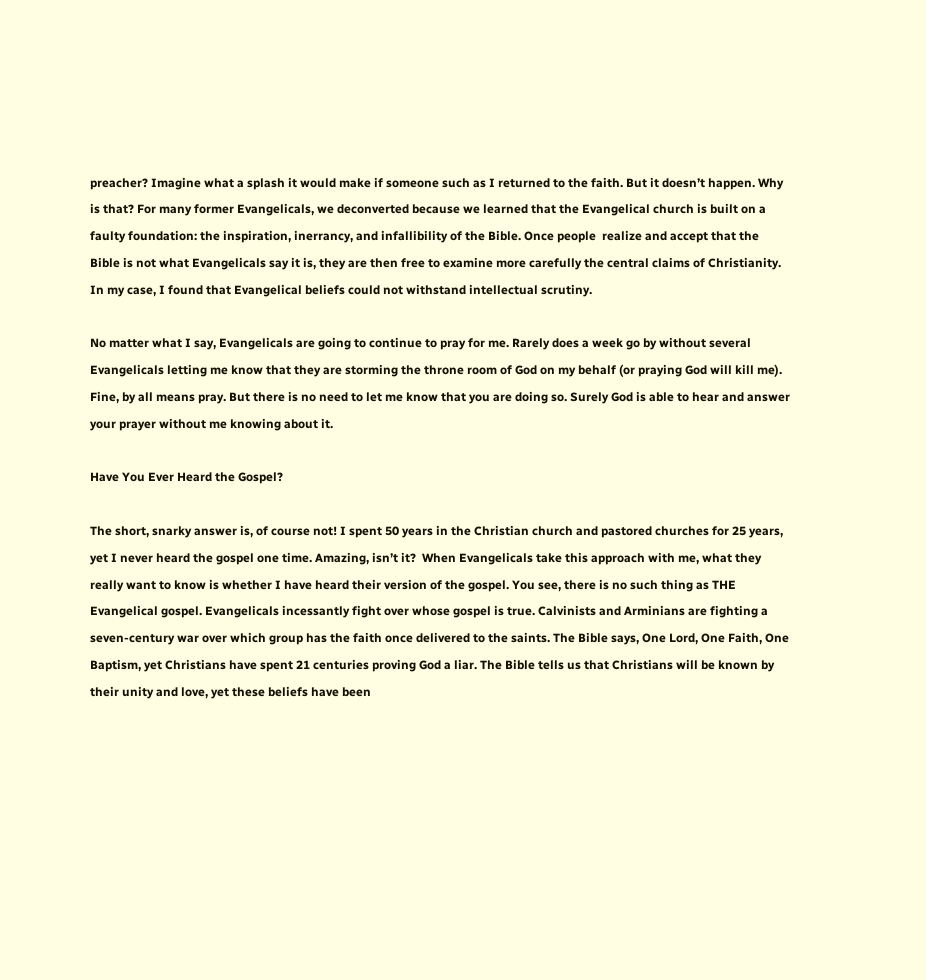preacher? Imagine what a splash it would make if someone such as I returned to the faith. But it doesn’t happen. Why is that? For many former Evangelicals, we deconverted because we learned that the Evangelical church is built on a faulty foundation: the inspiration, inerrancy, and infallibility of the Bible. Once people  realize and accept that the Bible is not what Evangelicals say it is, they are then free to examine more carefully the central claims of Christianity. In my case, I found that Evangelical beliefs could not withstand intellectual scrutiny.

No matter what I say, Evangelicals are going to continue to pray for me. Rarely does a week go by without several Evangelicals letting me know that they are storming the throne room of God on my behalf (or praying God will kill me). Fine, by all means pray. But there is no need to let me know that you are doing so. Surely God is able to hear and answer your prayer without me knowing about it.

Have You Ever Heard the Gospel?

The short, snarky answer is, of course not! I spent 50 years in the Christian church and pastored churches for 25 years, yet I never heard the gospel one time. Amazing, isn’t it?  When Evangelicals take this approach with me, what they really want to know is whether I have heard their version of the gospel. You see, there is no such thing as THE Evangelical gospel. Evangelicals incessantly fight over whose gospel is true. Calvinists and Arminians are fighting a seven-century war over which group has the faith once delivered to the saints. The Bible says, One Lord, One Faith, One Baptism, yet Christians have spent 21 centuries proving God a liar. The Bible tells us that Christians will be known by their unity and love, yet these beliefs have been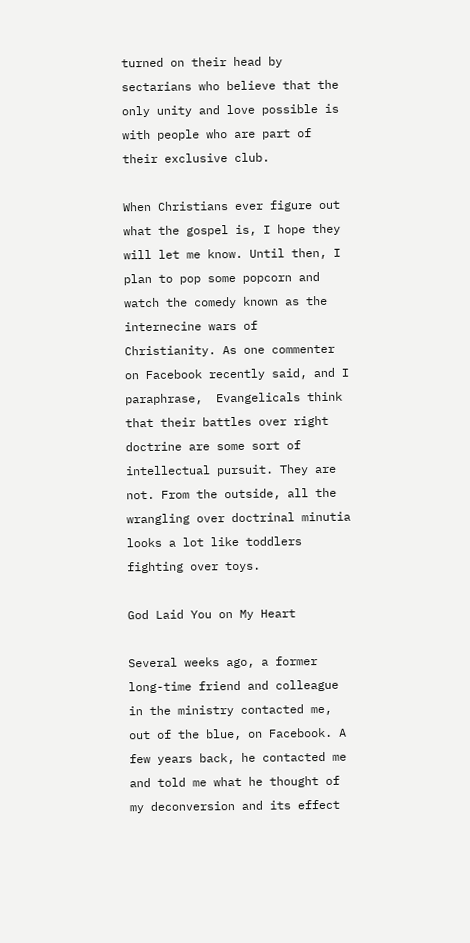turned on their head by sectarians who believe that the only unity and love possible is with people who are part of their exclusive club.

When Christians ever figure out what the gospel is, I hope they will let me know. Until then, I plan to pop some popcorn and watch the comedy known as the internecine wars of Christianity. As one commenter on Facebook recently said, and I paraphrase,  Evangelicals think that their battles over right doctrine are some sort of intellectual pursuit. They are not. From the outside, all the wrangling over doctrinal minutia looks a lot like toddlers fighting over toys.

God Laid You on My Heart

Several weeks ago, a former long-time friend and colleague in the ministry contacted me, out of the blue, on Facebook. A few years back, he contacted me and told me what he thought of my deconversion and its effect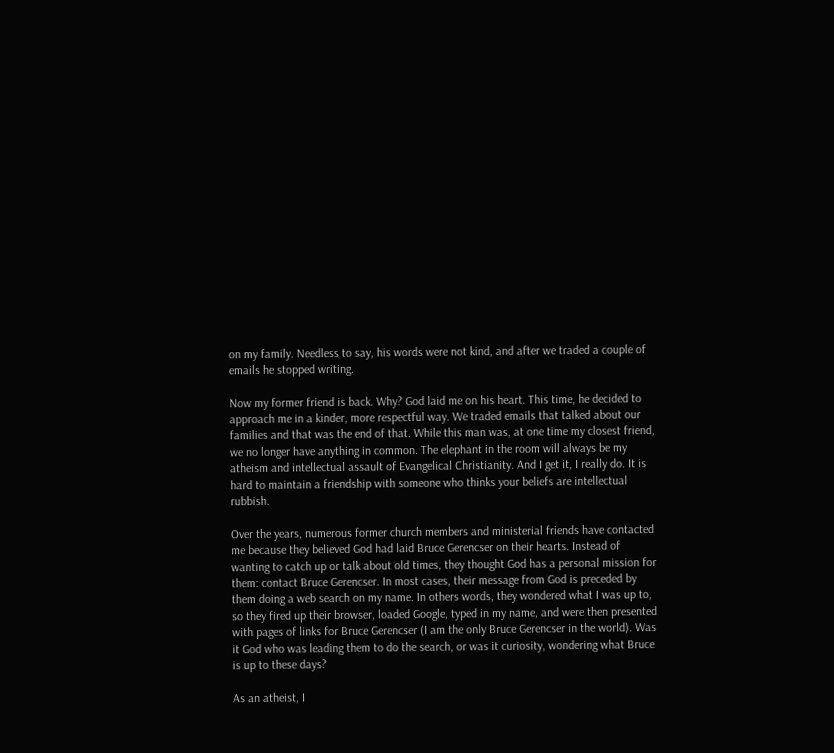on my family. Needless to say, his words were not kind, and after we traded a couple of emails he stopped writing.

Now my former friend is back. Why? God laid me on his heart. This time, he decided to approach me in a kinder, more respectful way. We traded emails that talked about our families and that was the end of that. While this man was, at one time my closest friend, we no longer have anything in common. The elephant in the room will always be my atheism and intellectual assault of Evangelical Christianity. And I get it, I really do. It is hard to maintain a friendship with someone who thinks your beliefs are intellectual rubbish.

Over the years, numerous former church members and ministerial friends have contacted me because they believed God had laid Bruce Gerencser on their hearts. Instead of wanting to catch up or talk about old times, they thought God has a personal mission for them: contact Bruce Gerencser. In most cases, their message from God is preceded by them doing a web search on my name. In others words, they wondered what I was up to, so they fired up their browser, loaded Google, typed in my name, and were then presented with pages of links for Bruce Gerencser (I am the only Bruce Gerencser in the world). Was it God who was leading them to do the search, or was it curiosity, wondering what Bruce is up to these days?

As an atheist, I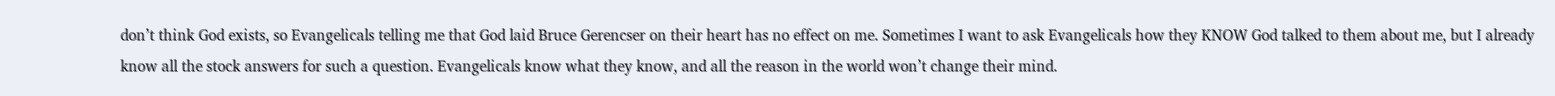don’t think God exists, so Evangelicals telling me that God laid Bruce Gerencser on their heart has no effect on me. Sometimes I want to ask Evangelicals how they KNOW God talked to them about me, but I already know all the stock answers for such a question. Evangelicals know what they know, and all the reason in the world won’t change their mind.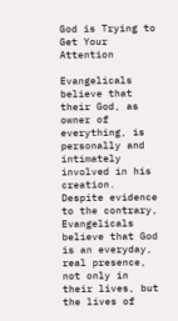God is Trying to Get Your Attention

Evangelicals believe that their God, as owner of everything, is personally and intimately involved in his creation. Despite evidence to the contrary, Evangelicals believe that God is an everyday, real presence, not only in their lives, but the lives of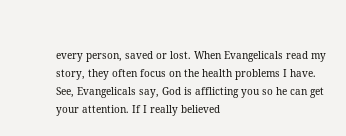every person, saved or lost. When Evangelicals read my story, they often focus on the health problems I have. See, Evangelicals say, God is afflicting you so he can get your attention. If I really believed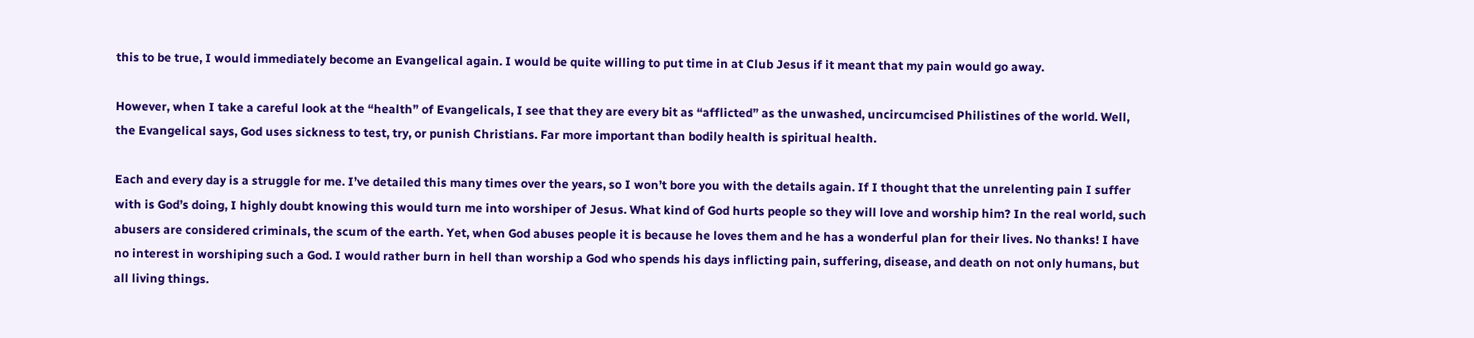this to be true, I would immediately become an Evangelical again. I would be quite willing to put time in at Club Jesus if it meant that my pain would go away.

However, when I take a careful look at the “health” of Evangelicals, I see that they are every bit as “afflicted” as the unwashed, uncircumcised Philistines of the world. Well, the Evangelical says, God uses sickness to test, try, or punish Christians. Far more important than bodily health is spiritual health.

Each and every day is a struggle for me. I’ve detailed this many times over the years, so I won’t bore you with the details again. If I thought that the unrelenting pain I suffer with is God’s doing, I highly doubt knowing this would turn me into worshiper of Jesus. What kind of God hurts people so they will love and worship him? In the real world, such abusers are considered criminals, the scum of the earth. Yet, when God abuses people it is because he loves them and he has a wonderful plan for their lives. No thanks! I have no interest in worshiping such a God. I would rather burn in hell than worship a God who spends his days inflicting pain, suffering, disease, and death on not only humans, but all living things.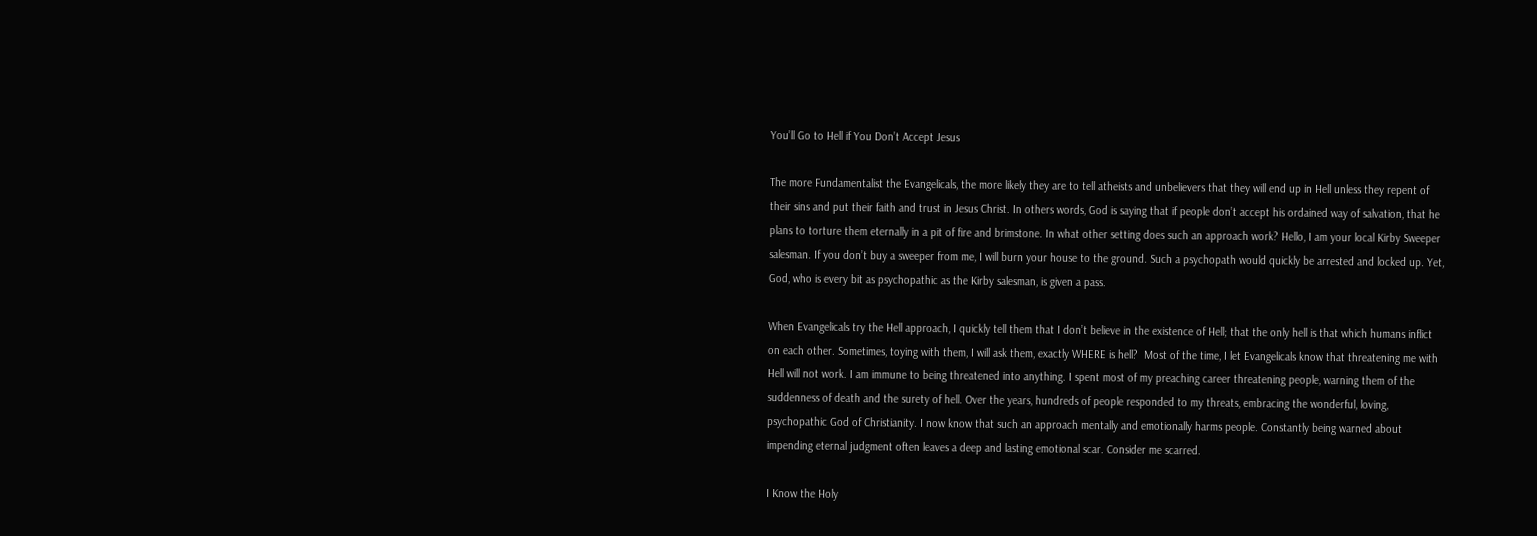You’ll Go to Hell if You Don’t Accept Jesus

The more Fundamentalist the Evangelicals, the more likely they are to tell atheists and unbelievers that they will end up in Hell unless they repent of their sins and put their faith and trust in Jesus Christ. In others words, God is saying that if people don’t accept his ordained way of salvation, that he plans to torture them eternally in a pit of fire and brimstone. In what other setting does such an approach work? Hello, I am your local Kirby Sweeper salesman. If you don’t buy a sweeper from me, I will burn your house to the ground. Such a psychopath would quickly be arrested and locked up. Yet, God, who is every bit as psychopathic as the Kirby salesman, is given a pass.

When Evangelicals try the Hell approach, I quickly tell them that I don’t believe in the existence of Hell; that the only hell is that which humans inflict on each other. Sometimes, toying with them, I will ask them, exactly WHERE is hell?  Most of the time, I let Evangelicals know that threatening me with Hell will not work. I am immune to being threatened into anything. I spent most of my preaching career threatening people, warning them of the suddenness of death and the surety of hell. Over the years, hundreds of people responded to my threats, embracing the wonderful, loving, psychopathic God of Christianity. I now know that such an approach mentally and emotionally harms people. Constantly being warned about impending eternal judgment often leaves a deep and lasting emotional scar. Consider me scarred.

I Know the Holy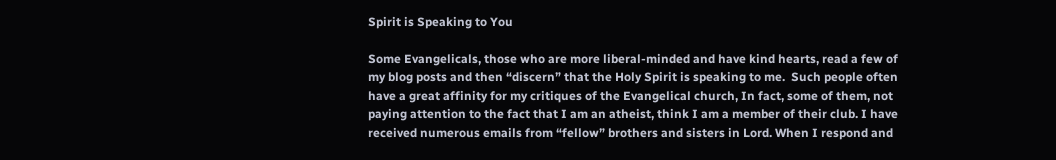Spirit is Speaking to You

Some Evangelicals, those who are more liberal-minded and have kind hearts, read a few of my blog posts and then “discern” that the Holy Spirit is speaking to me.  Such people often have a great affinity for my critiques of the Evangelical church, In fact, some of them, not paying attention to the fact that I am an atheist, think I am a member of their club. I have received numerous emails from “fellow” brothers and sisters in Lord. When I respond and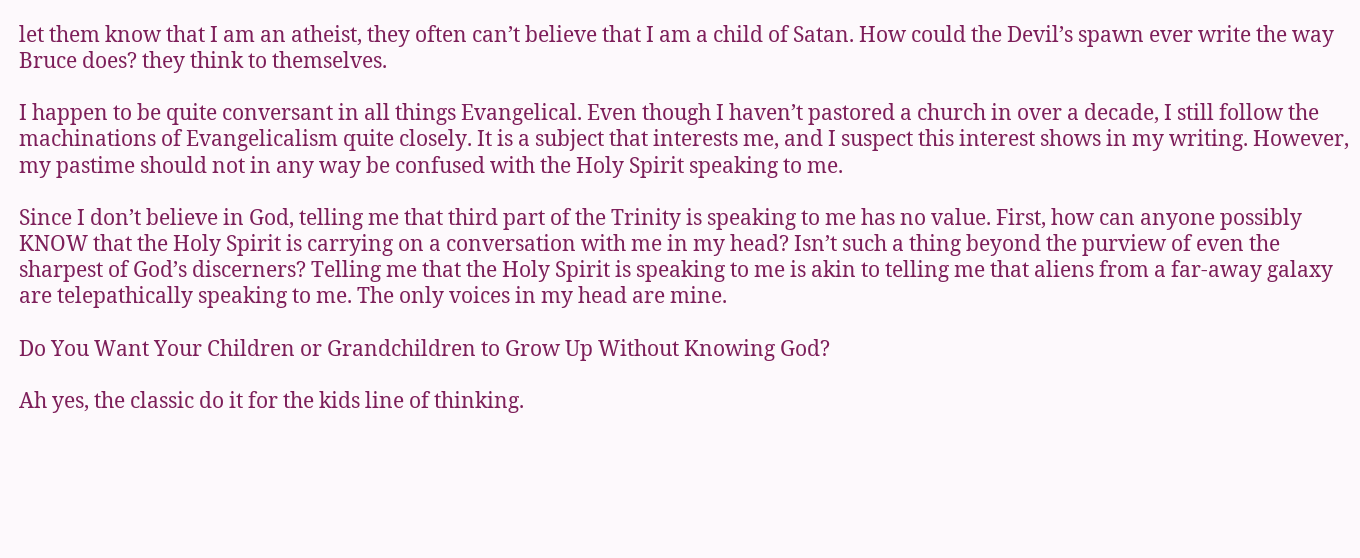let them know that I am an atheist, they often can’t believe that I am a child of Satan. How could the Devil’s spawn ever write the way Bruce does? they think to themselves.

I happen to be quite conversant in all things Evangelical. Even though I haven’t pastored a church in over a decade, I still follow the machinations of Evangelicalism quite closely. It is a subject that interests me, and I suspect this interest shows in my writing. However, my pastime should not in any way be confused with the Holy Spirit speaking to me.

Since I don’t believe in God, telling me that third part of the Trinity is speaking to me has no value. First, how can anyone possibly KNOW that the Holy Spirit is carrying on a conversation with me in my head? Isn’t such a thing beyond the purview of even the sharpest of God’s discerners? Telling me that the Holy Spirit is speaking to me is akin to telling me that aliens from a far-away galaxy are telepathically speaking to me. The only voices in my head are mine.

Do You Want Your Children or Grandchildren to Grow Up Without Knowing God?

Ah yes, the classic do it for the kids line of thinking.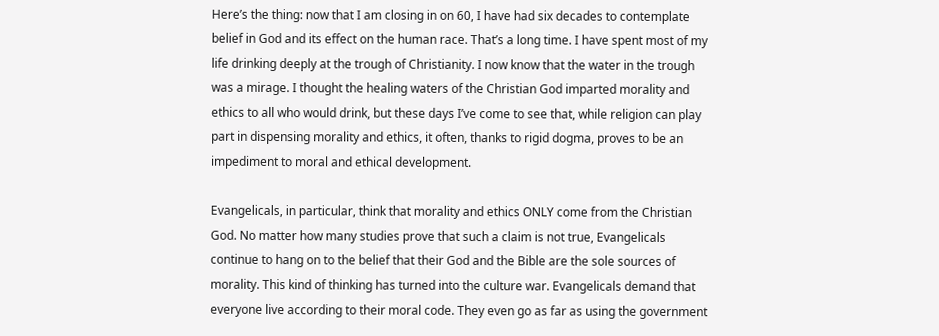Here’s the thing: now that I am closing in on 60, I have had six decades to contemplate belief in God and its effect on the human race. That’s a long time. I have spent most of my life drinking deeply at the trough of Christianity. I now know that the water in the trough was a mirage. I thought the healing waters of the Christian God imparted morality and ethics to all who would drink, but these days I’ve come to see that, while religion can play part in dispensing morality and ethics, it often, thanks to rigid dogma, proves to be an impediment to moral and ethical development.

Evangelicals, in particular, think that morality and ethics ONLY come from the Christian God. No matter how many studies prove that such a claim is not true, Evangelicals continue to hang on to the belief that their God and the Bible are the sole sources of morality. This kind of thinking has turned into the culture war. Evangelicals demand that everyone live according to their moral code. They even go as far as using the government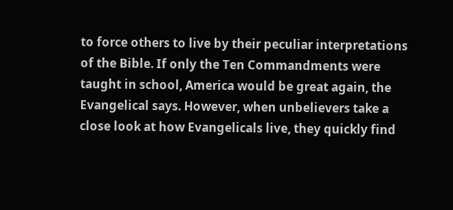to force others to live by their peculiar interpretations of the Bible. If only the Ten Commandments were taught in school, America would be great again, the Evangelical says. However, when unbelievers take a close look at how Evangelicals live, they quickly find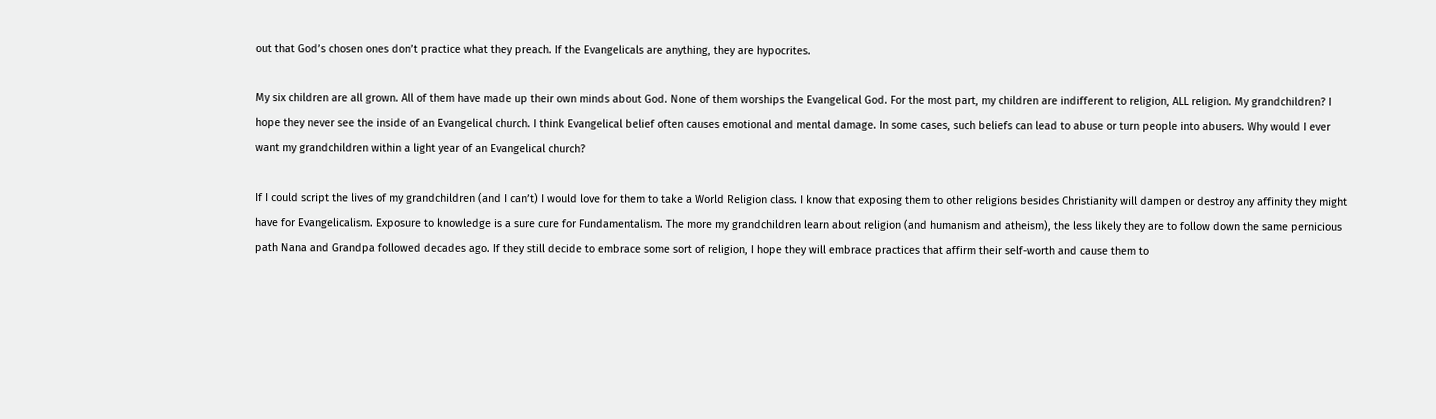out that God’s chosen ones don’t practice what they preach. If the Evangelicals are anything, they are hypocrites.

My six children are all grown. All of them have made up their own minds about God. None of them worships the Evangelical God. For the most part, my children are indifferent to religion, ALL religion. My grandchildren? I hope they never see the inside of an Evangelical church. I think Evangelical belief often causes emotional and mental damage. In some cases, such beliefs can lead to abuse or turn people into abusers. Why would I ever want my grandchildren within a light year of an Evangelical church?

If I could script the lives of my grandchildren (and I can’t) I would love for them to take a World Religion class. I know that exposing them to other religions besides Christianity will dampen or destroy any affinity they might have for Evangelicalism. Exposure to knowledge is a sure cure for Fundamentalism. The more my grandchildren learn about religion (and humanism and atheism), the less likely they are to follow down the same pernicious path Nana and Grandpa followed decades ago. If they still decide to embrace some sort of religion, I hope they will embrace practices that affirm their self-worth and cause them to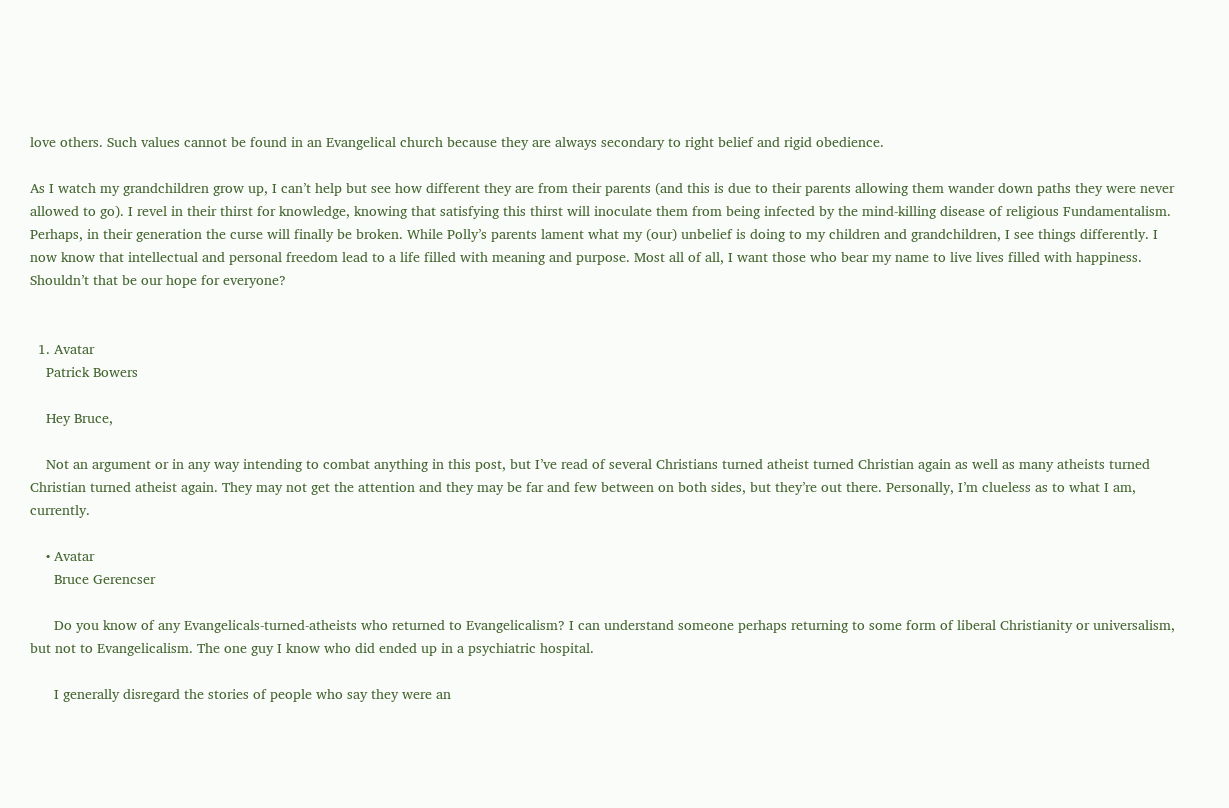love others. Such values cannot be found in an Evangelical church because they are always secondary to right belief and rigid obedience.

As I watch my grandchildren grow up, I can’t help but see how different they are from their parents (and this is due to their parents allowing them wander down paths they were never allowed to go). I revel in their thirst for knowledge, knowing that satisfying this thirst will inoculate them from being infected by the mind-killing disease of religious Fundamentalism. Perhaps, in their generation the curse will finally be broken. While Polly’s parents lament what my (our) unbelief is doing to my children and grandchildren, I see things differently. I now know that intellectual and personal freedom lead to a life filled with meaning and purpose. Most all of all, I want those who bear my name to live lives filled with happiness. Shouldn’t that be our hope for everyone?


  1. Avatar
    Patrick Bowers

    Hey Bruce,

    Not an argument or in any way intending to combat anything in this post, but I’ve read of several Christians turned atheist turned Christian again as well as many atheists turned Christian turned atheist again. They may not get the attention and they may be far and few between on both sides, but they’re out there. Personally, I’m clueless as to what I am, currently.

    • Avatar
      Bruce Gerencser

      Do you know of any Evangelicals-turned-atheists who returned to Evangelicalism? I can understand someone perhaps returning to some form of liberal Christianity or universalism, but not to Evangelicalism. The one guy I know who did ended up in a psychiatric hospital.

      I generally disregard the stories of people who say they were an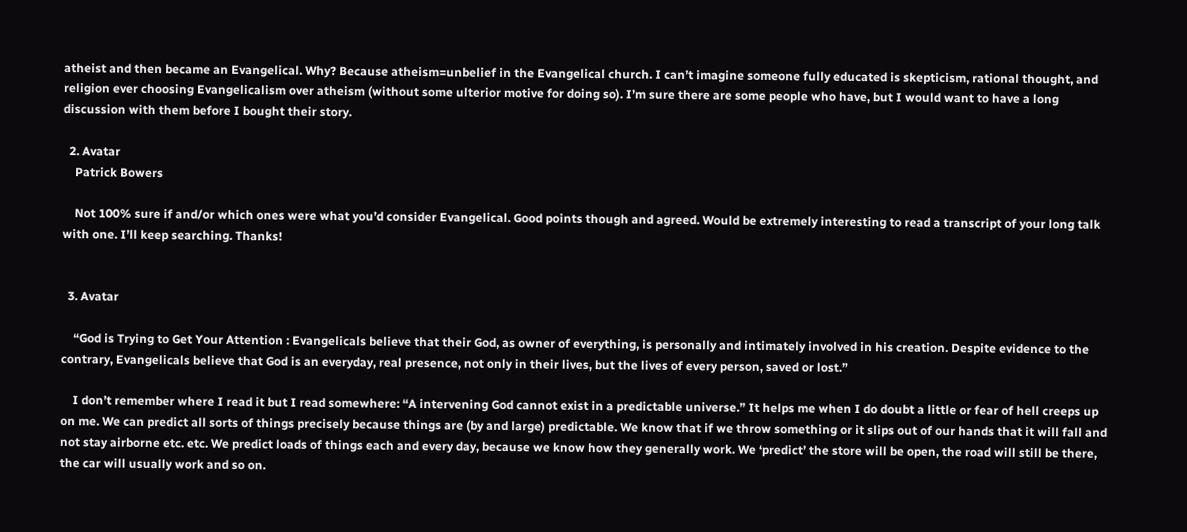atheist and then became an Evangelical. Why? Because atheism=unbelief in the Evangelical church. I can’t imagine someone fully educated is skepticism, rational thought, and religion ever choosing Evangelicalism over atheism (without some ulterior motive for doing so). I’m sure there are some people who have, but I would want to have a long discussion with them before I bought their story.

  2. Avatar
    Patrick Bowers

    Not 100% sure if and/or which ones were what you’d consider Evangelical. Good points though and agreed. Would be extremely interesting to read a transcript of your long talk with one. I’ll keep searching. Thanks!


  3. Avatar

    “God is Trying to Get Your Attention : Evangelicals believe that their God, as owner of everything, is personally and intimately involved in his creation. Despite evidence to the contrary, Evangelicals believe that God is an everyday, real presence, not only in their lives, but the lives of every person, saved or lost.”

    I don’t remember where I read it but I read somewhere: “A intervening God cannot exist in a predictable universe.” It helps me when I do doubt a little or fear of hell creeps up on me. We can predict all sorts of things precisely because things are (by and large) predictable. We know that if we throw something or it slips out of our hands that it will fall and not stay airborne etc. etc. We predict loads of things each and every day, because we know how they generally work. We ‘predict’ the store will be open, the road will still be there, the car will usually work and so on.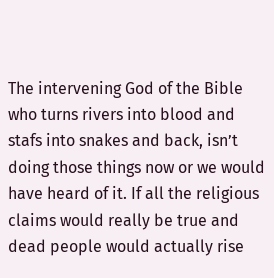The intervening God of the Bible who turns rivers into blood and stafs into snakes and back, isn’t doing those things now or we would have heard of it. If all the religious claims would really be true and dead people would actually rise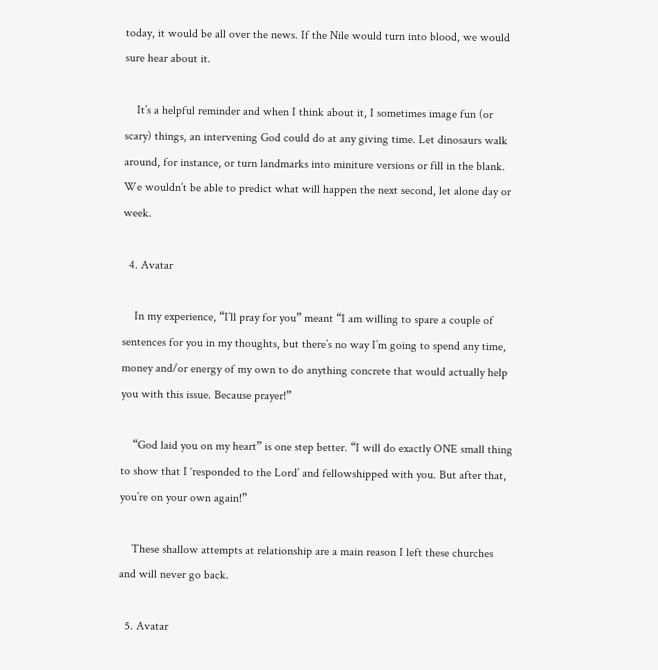today, it would be all over the news. If the Nile would turn into blood, we would sure hear about it.

    It’s a helpful reminder and when I think about it, I sometimes image fun (or scary) things, an intervening God could do at any giving time. Let dinosaurs walk around, for instance, or turn landmarks into miniture versions or fill in the blank. We wouldn’t be able to predict what will happen the next second, let alone day or week.

  4. Avatar

    In my experience, “I’ll pray for you” meant “I am willing to spare a couple of sentences for you in my thoughts, but there’s no way I’m going to spend any time, money and/or energy of my own to do anything concrete that would actually help you with this issue. Because prayer!”

    “God laid you on my heart” is one step better. “I will do exactly ONE small thing to show that I ‘responded to the Lord’ and fellowshipped with you. But after that, you’re on your own again!”

    These shallow attempts at relationship are a main reason I left these churches and will never go back.

  5. Avatar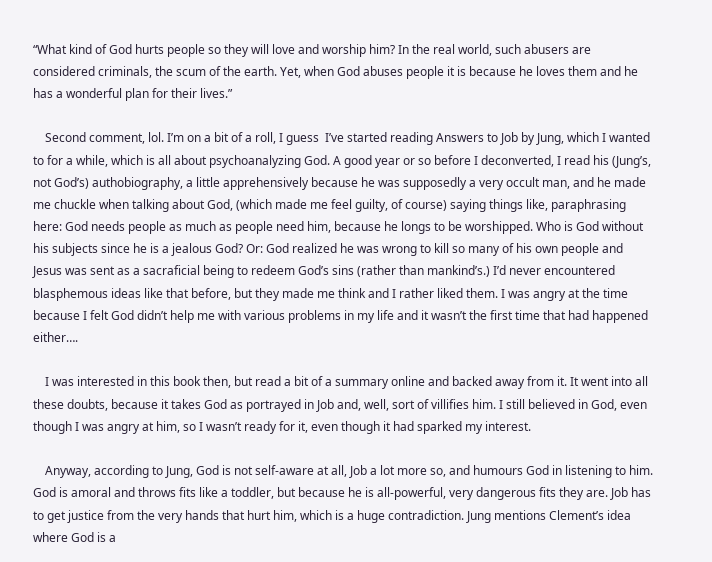“What kind of God hurts people so they will love and worship him? In the real world, such abusers are considered criminals, the scum of the earth. Yet, when God abuses people it is because he loves them and he has a wonderful plan for their lives.”

    Second comment, lol. I’m on a bit of a roll, I guess  I’ve started reading Answers to Job by Jung, which I wanted to for a while, which is all about psychoanalyzing God. A good year or so before I deconverted, I read his (Jung’s, not God’s) authobiography, a little apprehensively because he was supposedly a very occult man, and he made me chuckle when talking about God, (which made me feel guilty, of course) saying things like, paraphrasing here: God needs people as much as people need him, because he longs to be worshipped. Who is God without his subjects since he is a jealous God? Or: God realized he was wrong to kill so many of his own people and Jesus was sent as a sacraficial being to redeem God’s sins (rather than mankind’s.) I’d never encountered blasphemous ideas like that before, but they made me think and I rather liked them. I was angry at the time because I felt God didn’t help me with various problems in my life and it wasn’t the first time that had happened either….

    I was interested in this book then, but read a bit of a summary online and backed away from it. It went into all these doubts, because it takes God as portrayed in Job and, well, sort of villifies him. I still believed in God, even though I was angry at him, so I wasn’t ready for it, even though it had sparked my interest.

    Anyway, according to Jung, God is not self-aware at all, Job a lot more so, and humours God in listening to him. God is amoral and throws fits like a toddler, but because he is all-powerful, very dangerous fits they are. Job has to get justice from the very hands that hurt him, which is a huge contradiction. Jung mentions Clement’s idea where God is a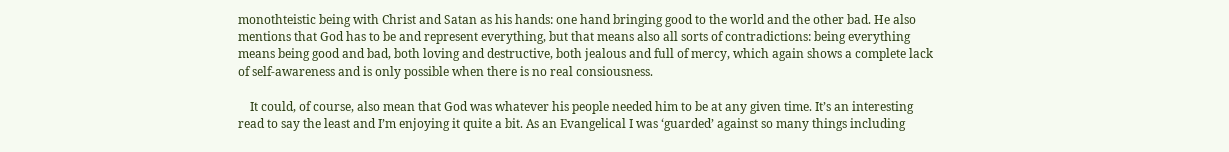monothteistic being with Christ and Satan as his hands: one hand bringing good to the world and the other bad. He also mentions that God has to be and represent everything, but that means also all sorts of contradictions: being everything means being good and bad, both loving and destructive, both jealous and full of mercy, which again shows a complete lack of self-awareness and is only possible when there is no real consiousness.

    It could, of course, also mean that God was whatever his people needed him to be at any given time. It’s an interesting read to say the least and I’m enjoying it quite a bit. As an Evangelical I was ‘guarded’ against so many things including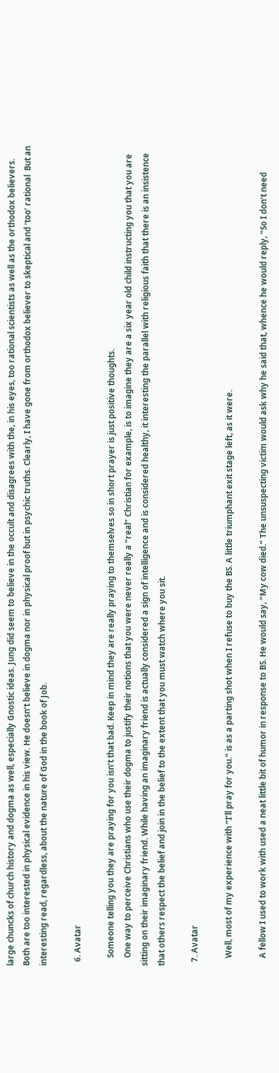large chuncks of church history and dogma as well, especially Gnostic ideas. Jung did seem to believe in the occult and disagrees with the, in his eyes, too rational scientists as well as the orthodox believers. Both are too interested in physical evidence in his view. He doesn’t believe in dogma nor in physical proof but in psychic truths. Clearly, I have gone from orthodox believer to skeptical and ‘too’ rational  But an interesting read, regardless, about the nature of God in the book of Job.

  6. Avatar

    Someone telling you they are praying for you isn’t that bad. Keep in mind they are really praying to themselves so in short prayer is just positive thoughts.
    One way to perceive Christians who use their dogma to justify their notions that you were never really a “real” Christian for example, is to imagine they are a six year old child instructing you that you are sitting on their imaginary friend. While having an imaginary friend is actually considered a sign of intelligence and is considered healthy, it interesting the parallel with religious faith that there is an insistence that others respect the belief and join in the belief to the extent that you must watch where you sit.

  7. Avatar

    Well, most of my experience with “I’ll pray for you.” is as a parting shot when I refuse to buy the BS. A little triumphant exit stage left, as it were.

    A fellow I used to work with used a neat little bit of humor in response to BS. He would say, “My cow died.” The unsuspecting victim would ask why he said that, whence he would reply, “So I don’t need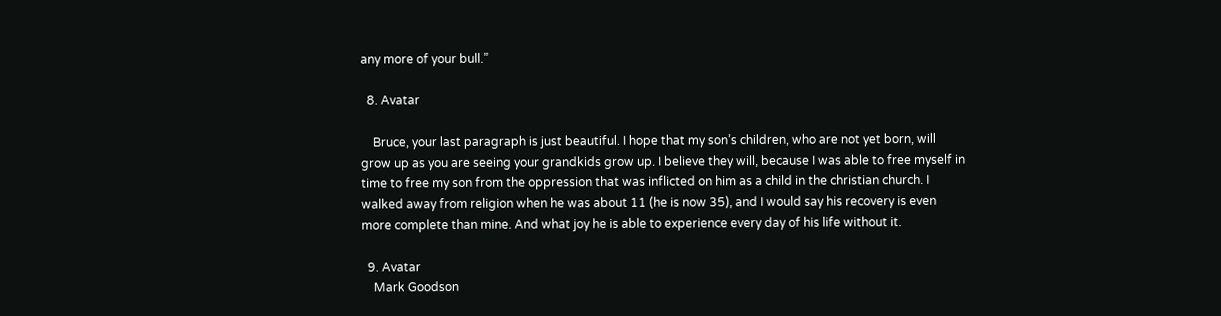any more of your bull.”

  8. Avatar

    Bruce, your last paragraph is just beautiful. I hope that my son’s children, who are not yet born, will grow up as you are seeing your grandkids grow up. I believe they will, because I was able to free myself in time to free my son from the oppression that was inflicted on him as a child in the christian church. I walked away from religion when he was about 11 (he is now 35), and I would say his recovery is even more complete than mine. And what joy he is able to experience every day of his life without it.

  9. Avatar
    Mark Goodson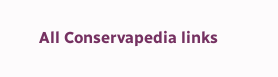All Conservapedia links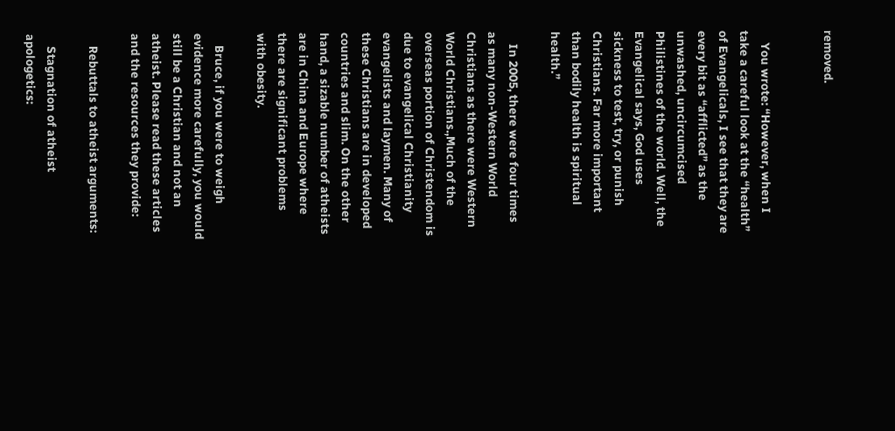removed.


    You wrote: “However, when I take a careful look at the “health” of Evangelicals, I see that they are every bit as “afflicted” as the unwashed, uncircumcised Philistines of the world. Well, the Evangelical says, God uses sickness to test, try, or punish Christians. Far more important than bodily health is spiritual health.”

    In 2005, there were four times as many non-Western World Christians as there were Western World Christians.,Much of the overseas portion of Christendom is due to evangelical Christianity evangelists and laymen. Many of these Christians are in developed countries and slim. On the other hand, a sizable number of atheists are in China and Europe where there are significant problems with obesity.

    Bruce, if you were to weigh evidence more carefully, you would still be a Christian and not an atheist. Please read these articles and the resources they provide:

    Rebuttals to atheist arguments:

    Stagnation of atheist apologetics: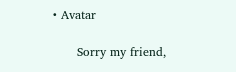• Avatar

      Sorry my friend,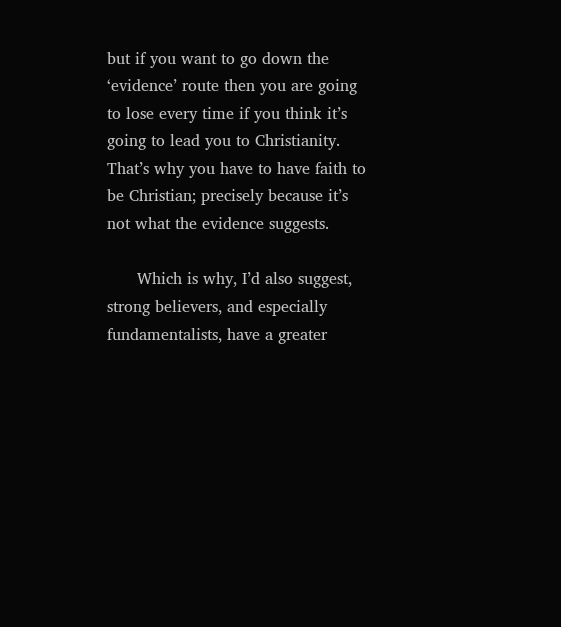but if you want to go down the ‘evidence’ route then you are going to lose every time if you think it’s going to lead you to Christianity. That’s why you have to have faith to be Christian; precisely because it’s not what the evidence suggests.

      Which is why, I’d also suggest, strong believers, and especially fundamentalists, have a greater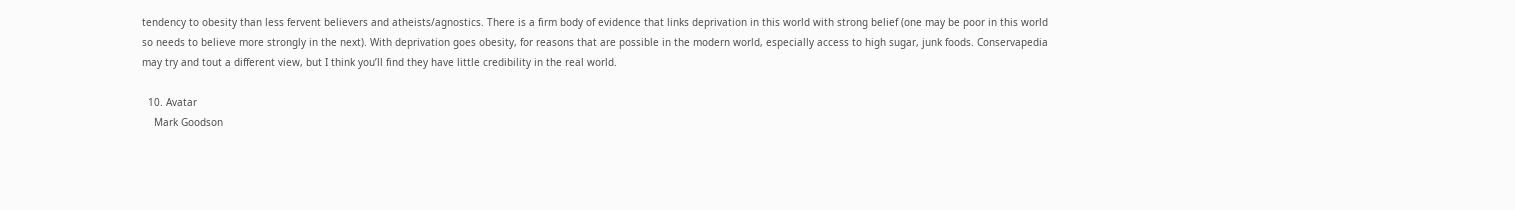tendency to obesity than less fervent believers and atheists/agnostics. There is a firm body of evidence that links deprivation in this world with strong belief (one may be poor in this world so needs to believe more strongly in the next). With deprivation goes obesity, for reasons that are possible in the modern world, especially access to high sugar, junk foods. Conservapedia may try and tout a different view, but I think you’ll find they have little credibility in the real world.

  10. Avatar
    Mark Goodson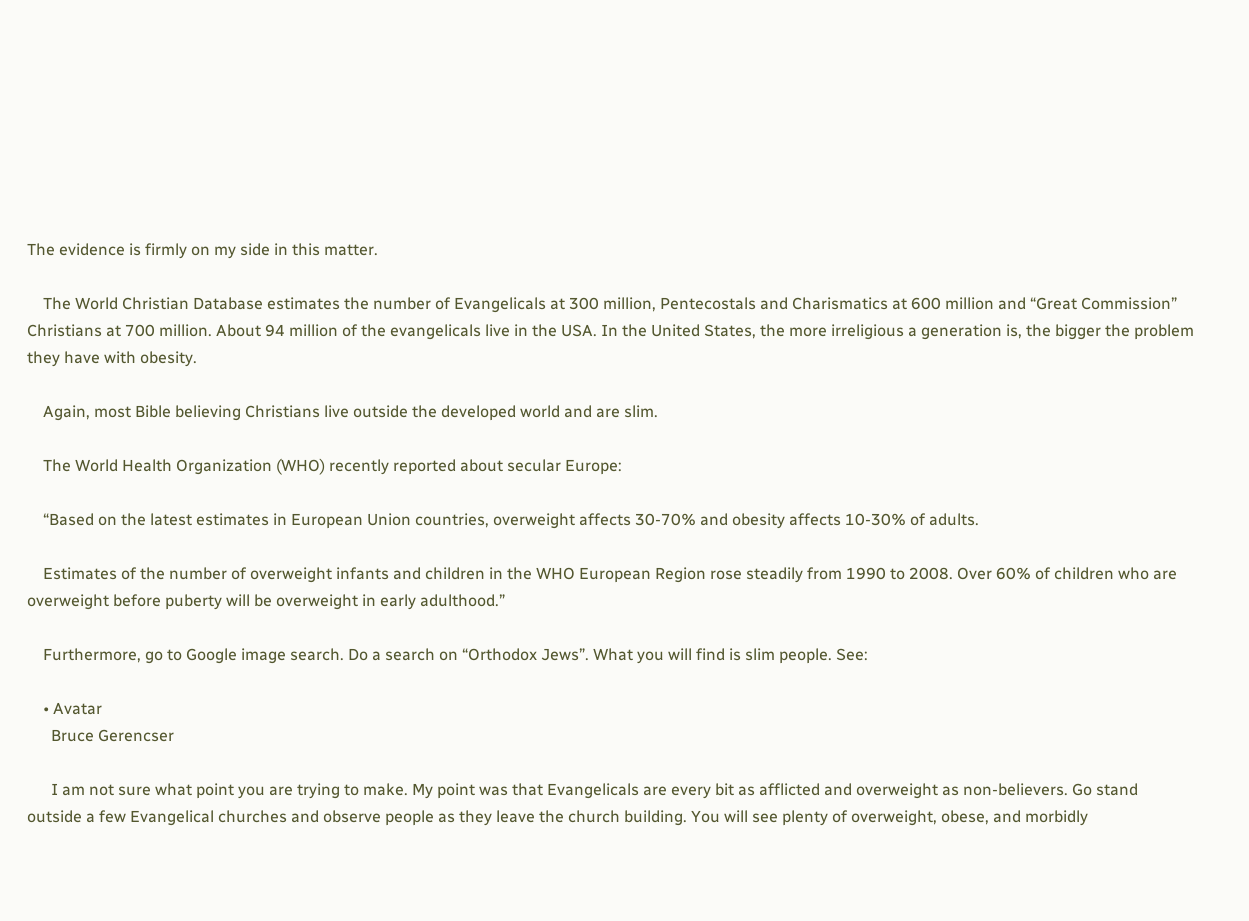The evidence is firmly on my side in this matter.

    The World Christian Database estimates the number of Evangelicals at 300 million, Pentecostals and Charismatics at 600 million and “Great Commission” Christians at 700 million. About 94 million of the evangelicals live in the USA. In the United States, the more irreligious a generation is, the bigger the problem they have with obesity.

    Again, most Bible believing Christians live outside the developed world and are slim.

    The World Health Organization (WHO) recently reported about secular Europe:

    “Based on the latest estimates in European Union countries, overweight affects 30-70% and obesity affects 10-30% of adults.

    Estimates of the number of overweight infants and children in the WHO European Region rose steadily from 1990 to 2008. Over 60% of children who are overweight before puberty will be overweight in early adulthood.”

    Furthermore, go to Google image search. Do a search on “Orthodox Jews”. What you will find is slim people. See:

    • Avatar
      Bruce Gerencser

      I am not sure what point you are trying to make. My point was that Evangelicals are every bit as afflicted and overweight as non-believers. Go stand outside a few Evangelical churches and observe people as they leave the church building. You will see plenty of overweight, obese, and morbidly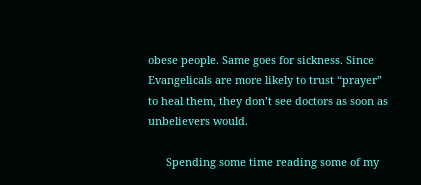obese people. Same goes for sickness. Since Evangelicals are more likely to trust “prayer” to heal them, they don’t see doctors as soon as unbelievers would.

      Spending some time reading some of my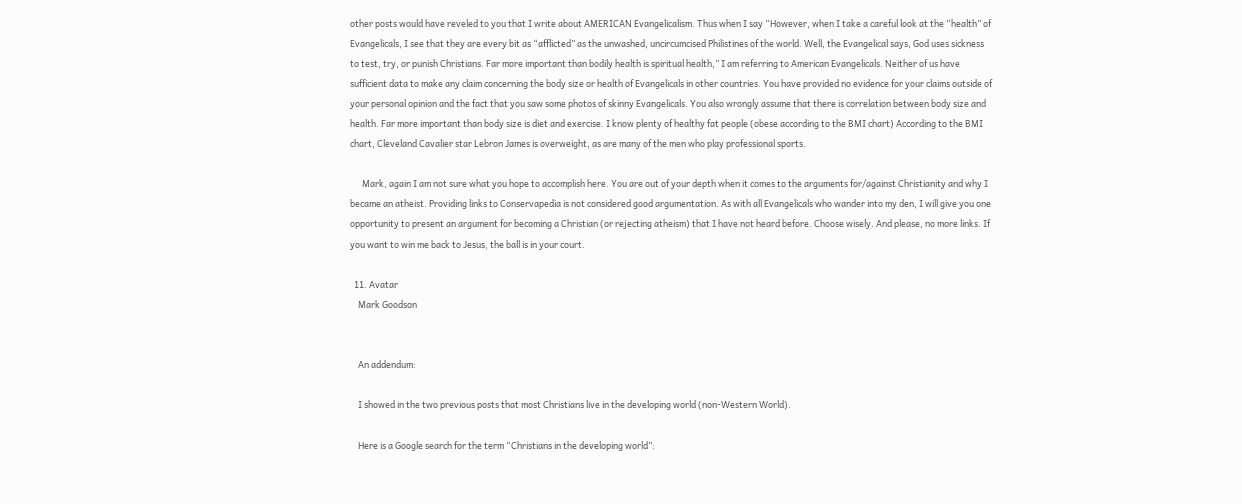other posts would have reveled to you that I write about AMERICAN Evangelicalism. Thus when I say “However, when I take a careful look at the “health” of Evangelicals, I see that they are every bit as “afflicted” as the unwashed, uncircumcised Philistines of the world. Well, the Evangelical says, God uses sickness to test, try, or punish Christians. Far more important than bodily health is spiritual health,” I am referring to American Evangelicals. Neither of us have sufficient data to make any claim concerning the body size or health of Evangelicals in other countries. You have provided no evidence for your claims outside of your personal opinion and the fact that you saw some photos of skinny Evangelicals. You also wrongly assume that there is correlation between body size and health. Far more important than body size is diet and exercise. I know plenty of healthy fat people (obese according to the BMI chart) According to the BMI chart, Cleveland Cavalier star Lebron James is overweight, as are many of the men who play professional sports.

      Mark, again I am not sure what you hope to accomplish here. You are out of your depth when it comes to the arguments for/against Christianity and why I became an atheist. Providing links to Conservapedia is not considered good argumentation. As with all Evangelicals who wander into my den, I will give you one opportunity to present an argument for becoming a Christian (or rejecting atheism) that I have not heard before. Choose wisely. And please, no more links. If you want to win me back to Jesus, the ball is in your court.

  11. Avatar
    Mark Goodson


    An addendum:

    I showed in the two previous posts that most Christians live in the developing world (non-Western World).

    Here is a Google search for the term “Christians in the developing world”: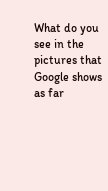What do you see in the pictures that Google shows as far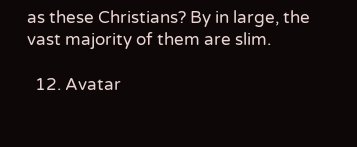as these Christians? By in large, the vast majority of them are slim.

  12. Avatar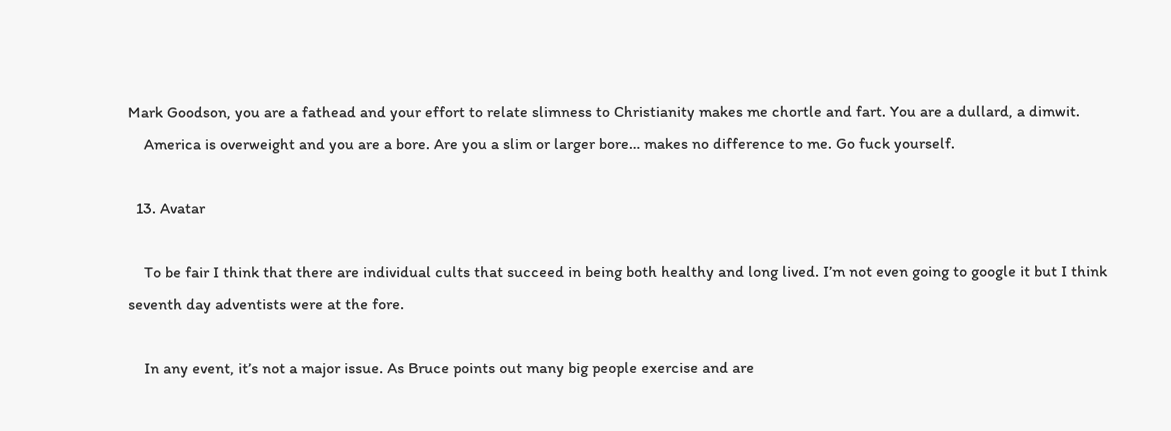Mark Goodson, you are a fathead and your effort to relate slimness to Christianity makes me chortle and fart. You are a dullard, a dimwit.
    America is overweight and you are a bore. Are you a slim or larger bore… makes no difference to me. Go fuck yourself.

  13. Avatar

    To be fair I think that there are individual cults that succeed in being both healthy and long lived. I’m not even going to google it but I think seventh day adventists were at the fore.

    In any event, it’s not a major issue. As Bruce points out many big people exercise and are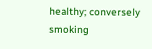healthy; conversely smoking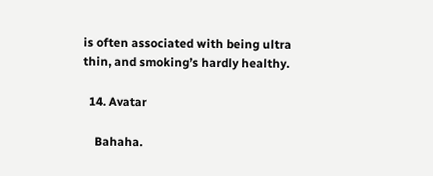is often associated with being ultra thin, and smoking’s hardly healthy.

  14. Avatar

    Bahaha.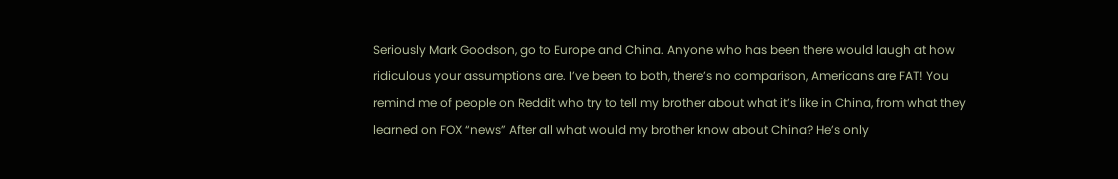Seriously Mark Goodson, go to Europe and China. Anyone who has been there would laugh at how ridiculous your assumptions are. I’ve been to both, there’s no comparison, Americans are FAT! You remind me of people on Reddit who try to tell my brother about what it’s like in China, from what they learned on FOX “news” After all what would my brother know about China? He’s only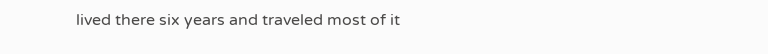lived there six years and traveled most of it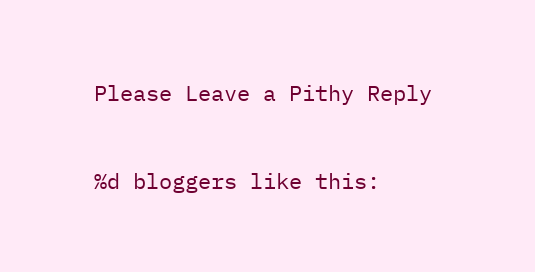Please Leave a Pithy Reply

%d bloggers like this: